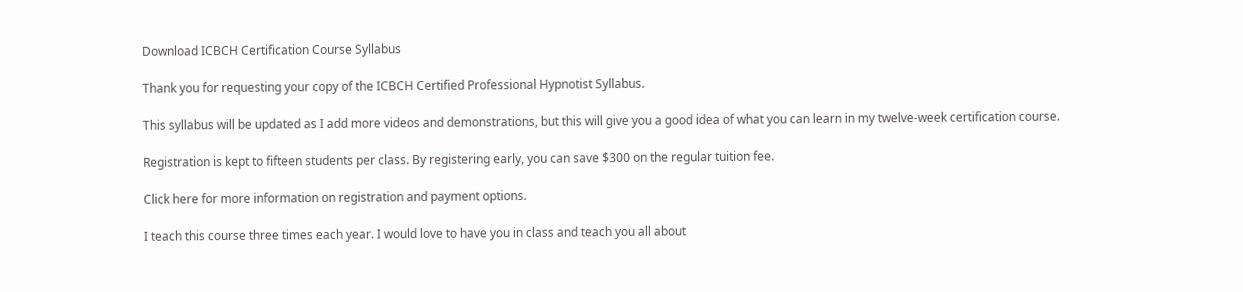Download ICBCH Certification Course Syllabus

Thank you for requesting your copy of the ICBCH Certified Professional Hypnotist Syllabus.

This syllabus will be updated as I add more videos and demonstrations, but this will give you a good idea of what you can learn in my twelve-week certification course.

Registration is kept to fifteen students per class. By registering early, you can save $300 on the regular tuition fee.

Click here for more information on registration and payment options.

I teach this course three times each year. I would love to have you in class and teach you all about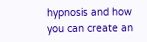hypnosis and how you can create an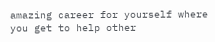amazing career for yourself where you get to help other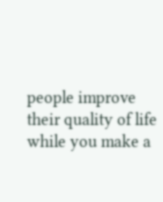people improve their quality of life while you make a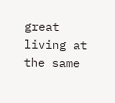great living at the same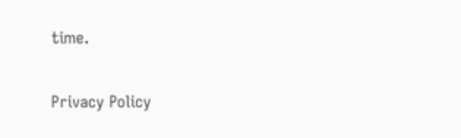time.

Privacy Policy